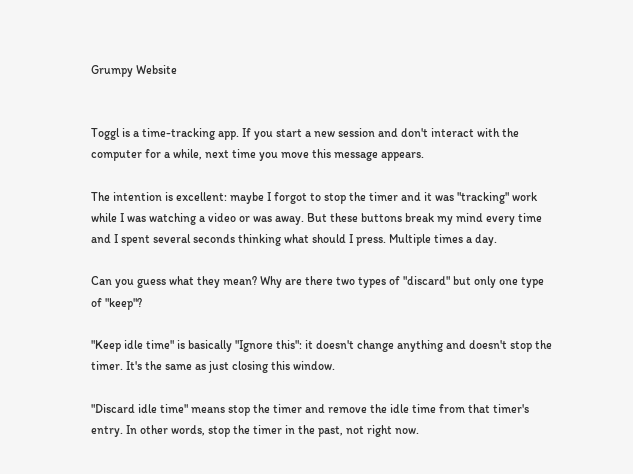Grumpy Website


Toggl is a time-tracking app. If you start a new session and don't interact with the computer for a while, next time you move this message appears.

The intention is excellent: maybe I forgot to stop the timer and it was "tracking" work while I was watching a video or was away. But these buttons break my mind every time and I spent several seconds thinking what should I press. Multiple times a day.

Can you guess what they mean? Why are there two types of "discard" but only one type of "keep"?

"Keep idle time" is basically "Ignore this": it doesn't change anything and doesn't stop the timer. It's the same as just closing this window.

"Discard idle time" means stop the timer and remove the idle time from that timer's entry. In other words, stop the timer in the past, not right now.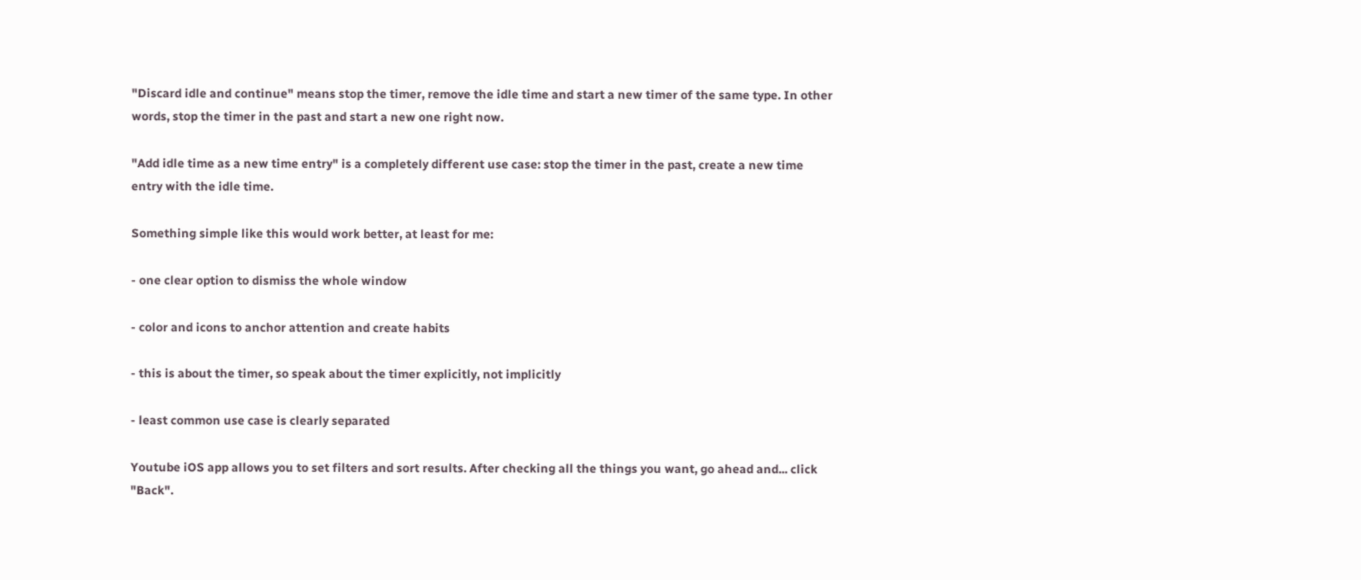"Discard idle and continue" means stop the timer, remove the idle time and start a new timer of the same type. In other words, stop the timer in the past and start a new one right now.

"Add idle time as a new time entry" is a completely different use case: stop the timer in the past, create a new time entry with the idle time.

Something simple like this would work better, at least for me:

- one clear option to dismiss the whole window

- color and icons to anchor attention and create habits

- this is about the timer, so speak about the timer explicitly, not implicitly

- least common use case is clearly separated

Youtube iOS app allows you to set filters and sort results. After checking all the things you want, go ahead and... click "Back".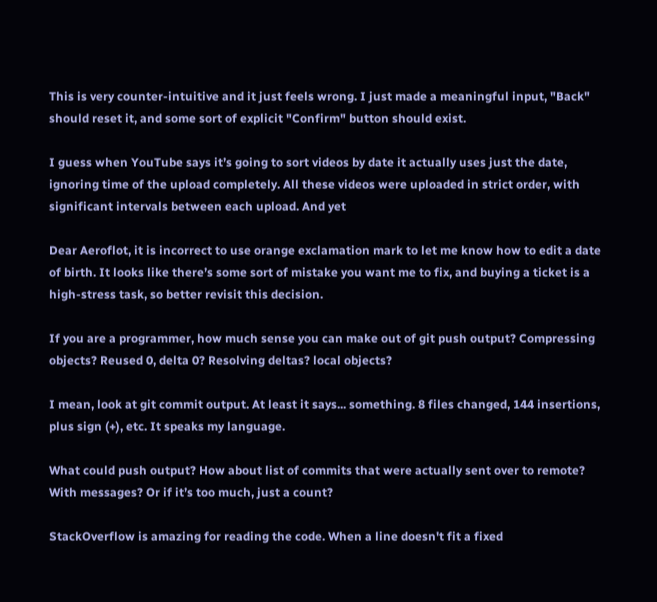This is very counter-intuitive and it just feels wrong. I just made a meaningful input, "Back" should reset it, and some sort of explicit "Confirm" button should exist.

I guess when YouTube says it’s going to sort videos by date it actually uses just the date, ignoring time of the upload completely. All these videos were uploaded in strict order, with significant intervals between each upload. And yet

Dear Aeroflot, it is incorrect to use orange exclamation mark to let me know how to edit a date of birth. It looks like there’s some sort of mistake you want me to fix, and buying a ticket is a high-stress task, so better revisit this decision.

If you are a programmer, how much sense you can make out of git push output? Compressing objects? Reused 0, delta 0? Resolving deltas? local objects?

I mean, look at git commit output. At least it says... something. 8 files changed, 144 insertions, plus sign (+), etc. It speaks my language.

What could push output? How about list of commits that were actually sent over to remote? With messages? Or if it’s too much, just a count?

StackOverflow is amazing for reading the code. When a line doesn't fit a fixed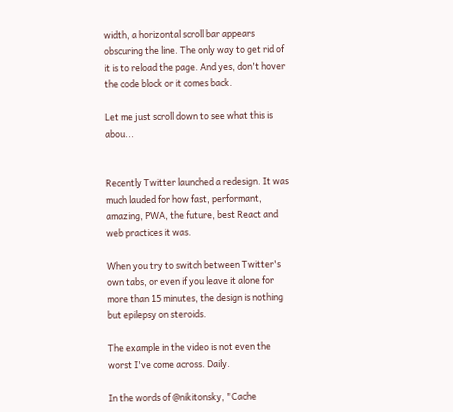width, a horizontal scroll bar appears obscuring the line. The only way to get rid of it is to reload the page. And yes, don't hover the code block or it comes back.

Let me just scroll down to see what this is abou...


Recently Twitter launched a redesign. It was much lauded for how fast, performant, amazing, PWA, the future, best React and web practices it was.

When you try to switch between Twitter's own tabs, or even if you leave it alone for more than 15 minutes, the design is nothing but epilepsy on steroids.

The example in the video is not even the worst I've come across. Daily.

In the words of @nikitonsky, "Cache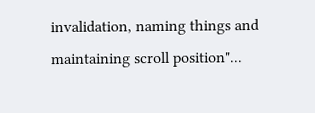invalidation, naming things and maintaining scroll position"...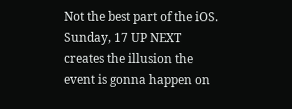Not the best part of the iOS. Sunday, 17 UP NEXT creates the illusion the event is gonna happen on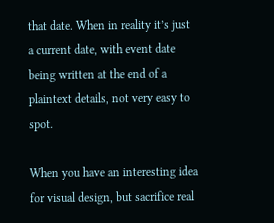that date. When in reality it’s just a current date, with event date being written at the end of a plaintext details, not very easy to spot.

When you have an interesting idea for visual design, but sacrifice real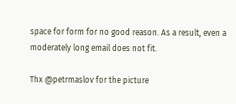space for form for no good reason. As a result, even a moderately long email does not fit.

Thx @petrmaslov for the picture